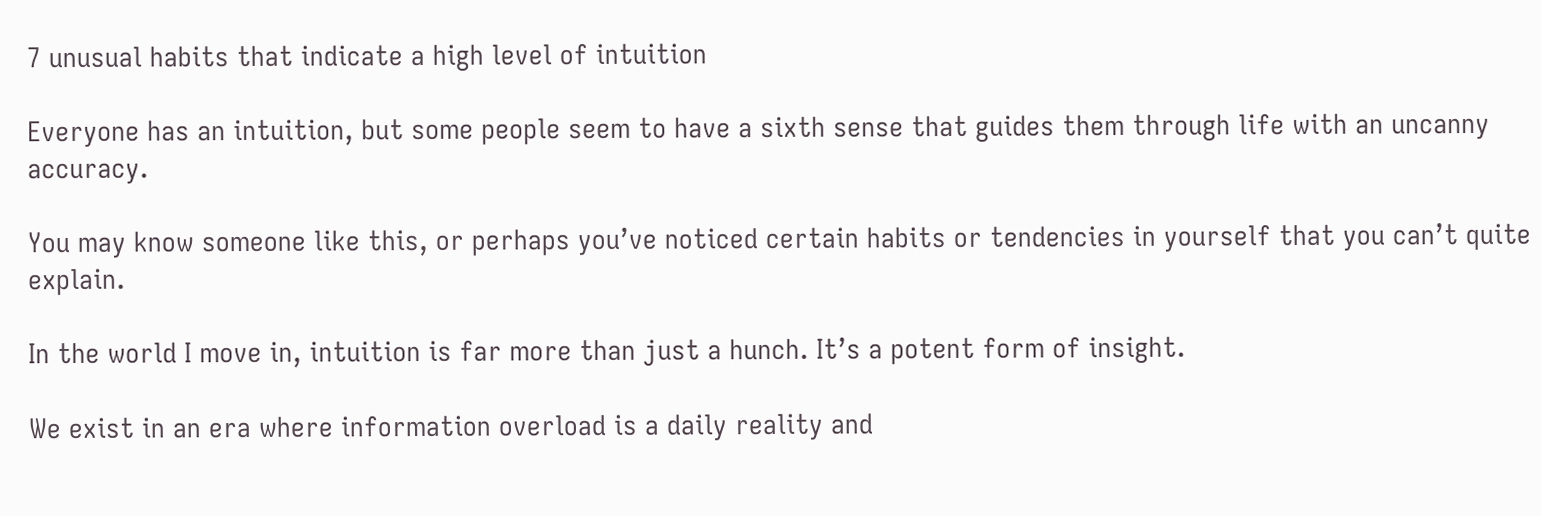7 unusual habits that indicate a high level of intuition

Everyone has an intuition, but some people seem to have a sixth sense that guides them through life with an uncanny accuracy.

You may know someone like this, or perhaps you’ve noticed certain habits or tendencies in yourself that you can’t quite explain.

In the world I move in, intuition is far more than just a hunch. It’s a potent form of insight.

We exist in an era where information overload is a daily reality and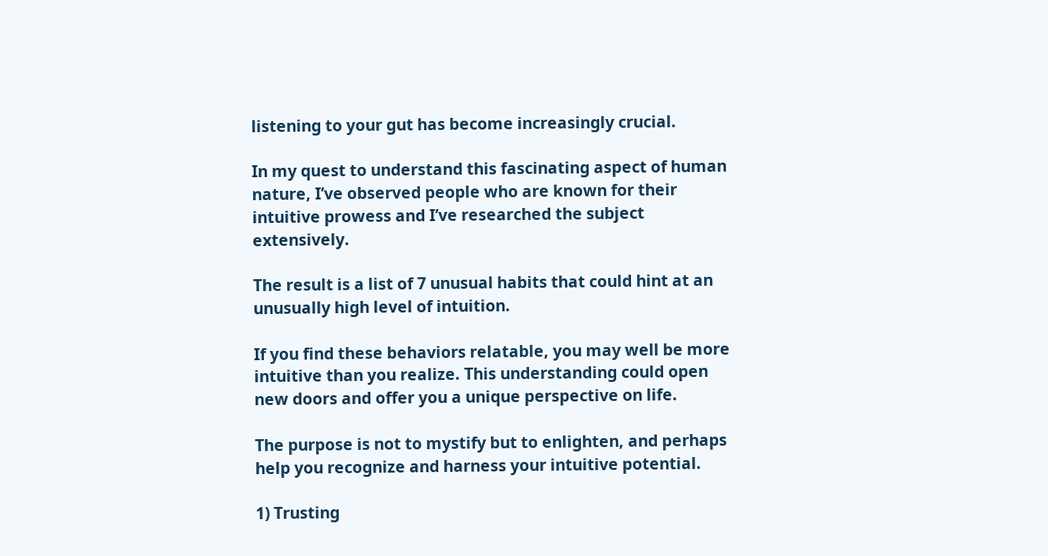listening to your gut has become increasingly crucial.

In my quest to understand this fascinating aspect of human nature, I’ve observed people who are known for their intuitive prowess and I’ve researched the subject extensively.

The result is a list of 7 unusual habits that could hint at an unusually high level of intuition.

If you find these behaviors relatable, you may well be more intuitive than you realize. This understanding could open new doors and offer you a unique perspective on life.

The purpose is not to mystify but to enlighten, and perhaps help you recognize and harness your intuitive potential.

1) Trusting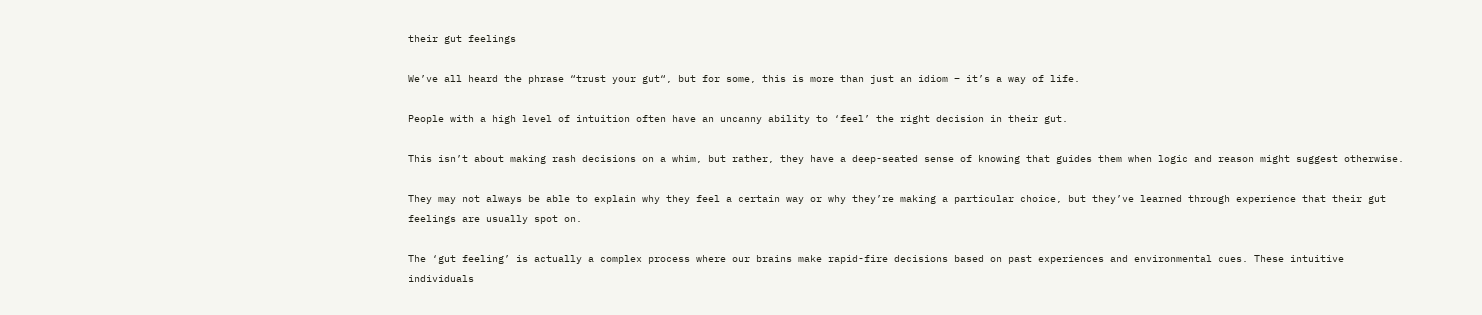their gut feelings

We’ve all heard the phrase “trust your gut“, but for some, this is more than just an idiom – it’s a way of life.

People with a high level of intuition often have an uncanny ability to ‘feel’ the right decision in their gut.

This isn’t about making rash decisions on a whim, but rather, they have a deep-seated sense of knowing that guides them when logic and reason might suggest otherwise.

They may not always be able to explain why they feel a certain way or why they’re making a particular choice, but they’ve learned through experience that their gut feelings are usually spot on.

The ‘gut feeling’ is actually a complex process where our brains make rapid-fire decisions based on past experiences and environmental cues. These intuitive individuals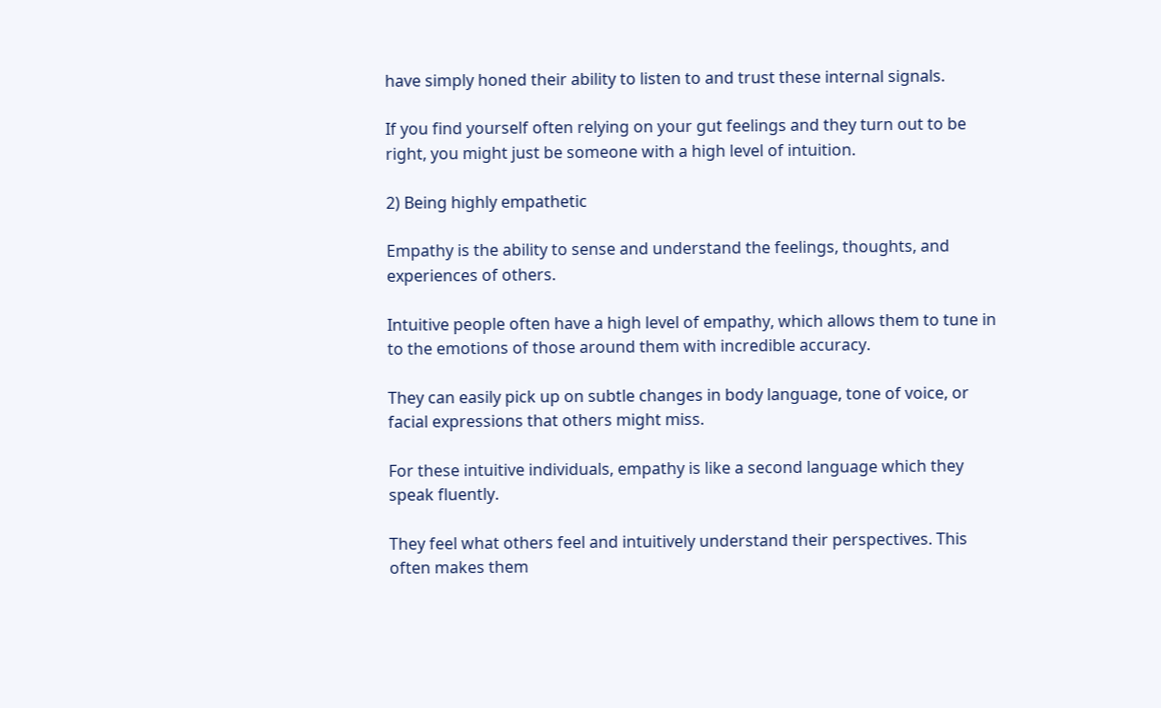have simply honed their ability to listen to and trust these internal signals.

If you find yourself often relying on your gut feelings and they turn out to be right, you might just be someone with a high level of intuition.

2) Being highly empathetic

Empathy is the ability to sense and understand the feelings, thoughts, and experiences of others.

Intuitive people often have a high level of empathy, which allows them to tune in to the emotions of those around them with incredible accuracy.

They can easily pick up on subtle changes in body language, tone of voice, or facial expressions that others might miss.

For these intuitive individuals, empathy is like a second language which they speak fluently.

They feel what others feel and intuitively understand their perspectives. This often makes them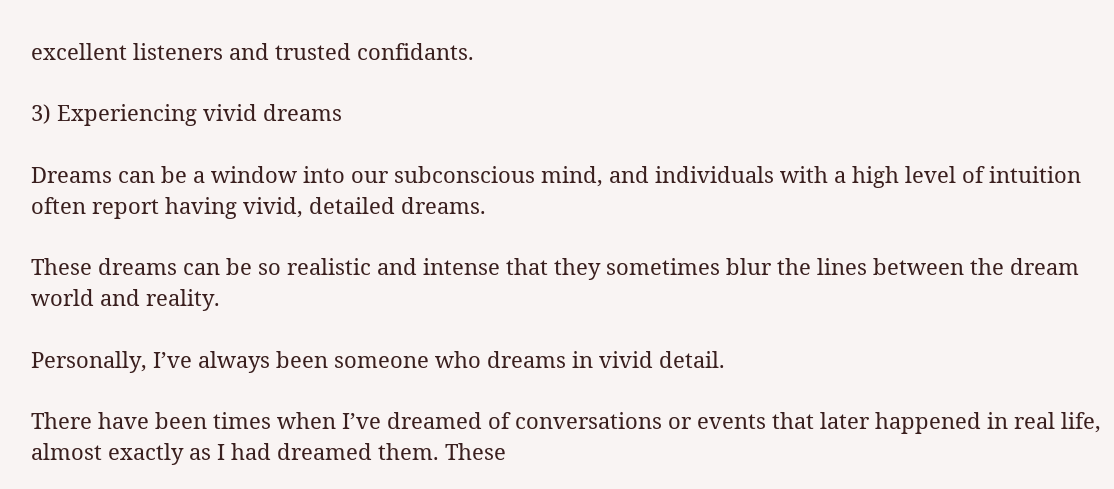excellent listeners and trusted confidants.

3) Experiencing vivid dreams

Dreams can be a window into our subconscious mind, and individuals with a high level of intuition often report having vivid, detailed dreams.

These dreams can be so realistic and intense that they sometimes blur the lines between the dream world and reality.

Personally, I’ve always been someone who dreams in vivid detail.

There have been times when I’ve dreamed of conversations or events that later happened in real life, almost exactly as I had dreamed them. These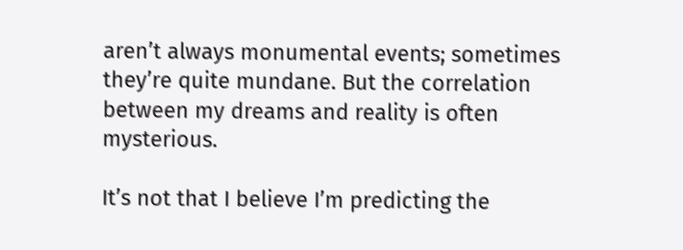aren’t always monumental events; sometimes they’re quite mundane. But the correlation between my dreams and reality is often mysterious.

It’s not that I believe I’m predicting the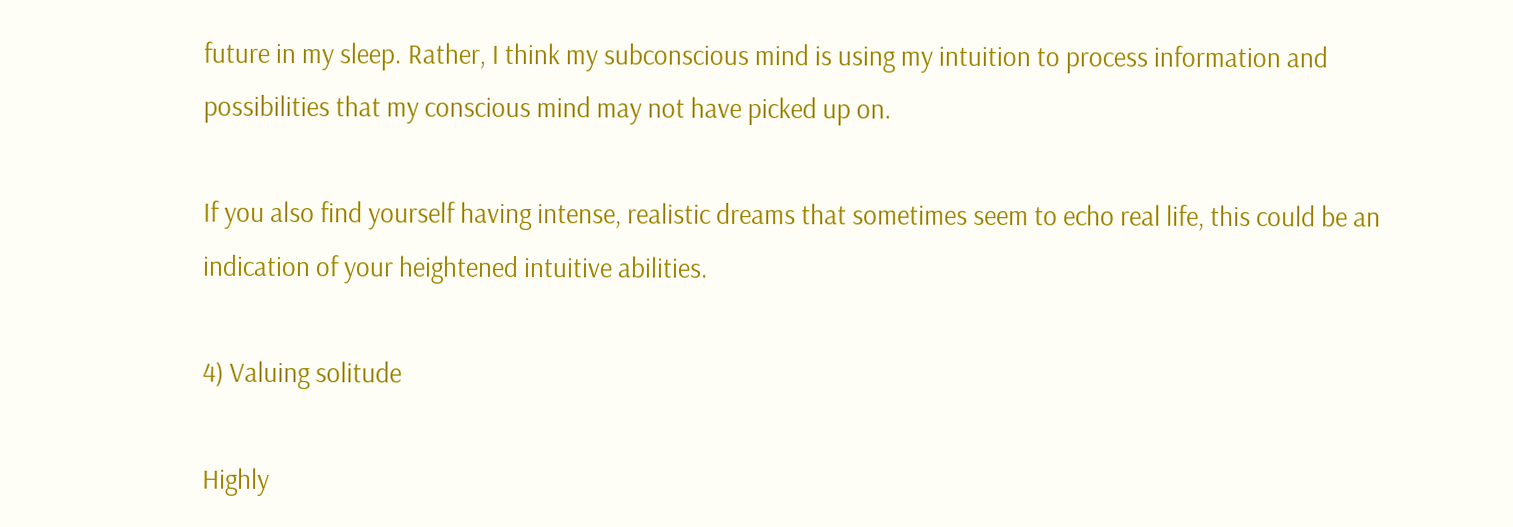future in my sleep. Rather, I think my subconscious mind is using my intuition to process information and possibilities that my conscious mind may not have picked up on.

If you also find yourself having intense, realistic dreams that sometimes seem to echo real life, this could be an indication of your heightened intuitive abilities.

4) Valuing solitude

Highly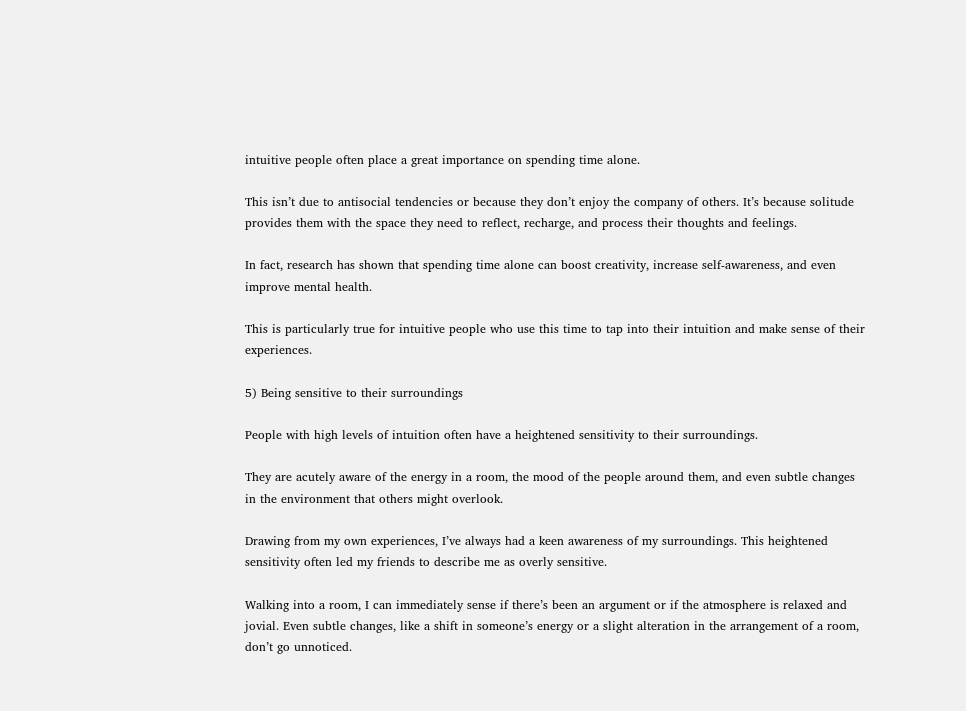intuitive people often place a great importance on spending time alone.

This isn’t due to antisocial tendencies or because they don’t enjoy the company of others. It’s because solitude provides them with the space they need to reflect, recharge, and process their thoughts and feelings.

In fact, research has shown that spending time alone can boost creativity, increase self-awareness, and even improve mental health.

This is particularly true for intuitive people who use this time to tap into their intuition and make sense of their experiences.

5) Being sensitive to their surroundings

People with high levels of intuition often have a heightened sensitivity to their surroundings.

They are acutely aware of the energy in a room, the mood of the people around them, and even subtle changes in the environment that others might overlook.

Drawing from my own experiences, I’ve always had a keen awareness of my surroundings. This heightened sensitivity often led my friends to describe me as overly sensitive.

Walking into a room, I can immediately sense if there’s been an argument or if the atmosphere is relaxed and jovial. Even subtle changes, like a shift in someone’s energy or a slight alteration in the arrangement of a room, don’t go unnoticed.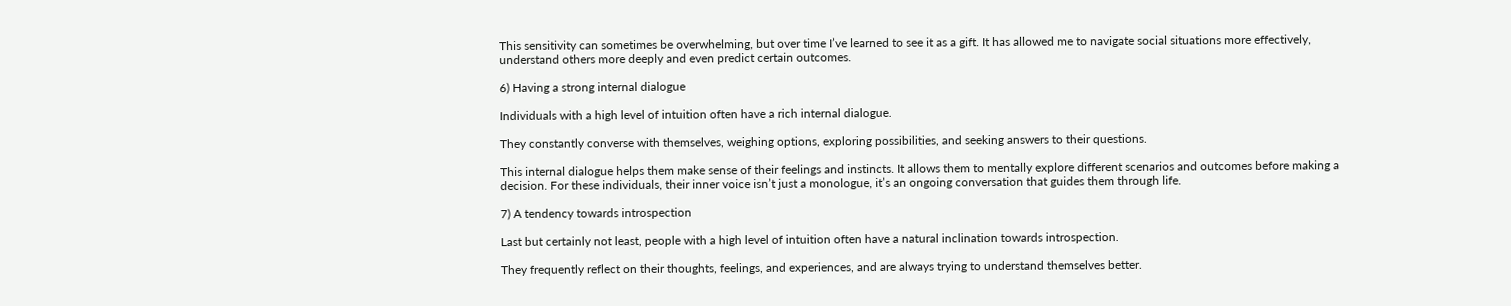This sensitivity can sometimes be overwhelming, but over time I’ve learned to see it as a gift. It has allowed me to navigate social situations more effectively, understand others more deeply and even predict certain outcomes.

6) Having a strong internal dialogue

Individuals with a high level of intuition often have a rich internal dialogue.

They constantly converse with themselves, weighing options, exploring possibilities, and seeking answers to their questions.

This internal dialogue helps them make sense of their feelings and instincts. It allows them to mentally explore different scenarios and outcomes before making a decision. For these individuals, their inner voice isn’t just a monologue, it’s an ongoing conversation that guides them through life.

7) A tendency towards introspection

Last but certainly not least, people with a high level of intuition often have a natural inclination towards introspection.

They frequently reflect on their thoughts, feelings, and experiences, and are always trying to understand themselves better.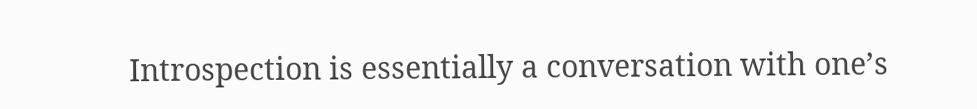Introspection is essentially a conversation with one’s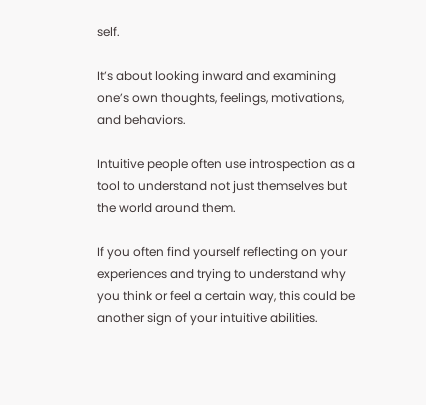self.

It’s about looking inward and examining one’s own thoughts, feelings, motivations, and behaviors.

Intuitive people often use introspection as a tool to understand not just themselves but the world around them.

If you often find yourself reflecting on your experiences and trying to understand why you think or feel a certain way, this could be another sign of your intuitive abilities.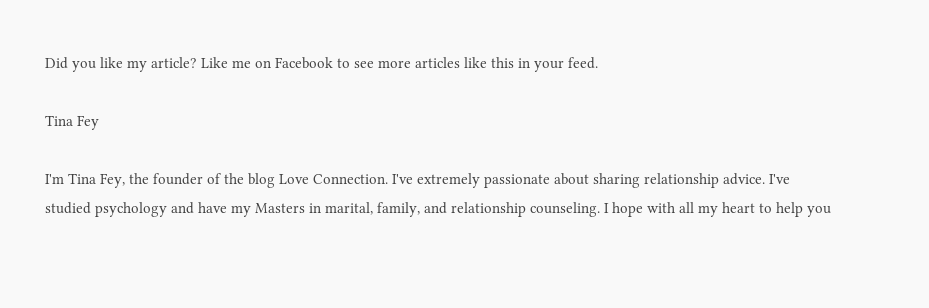Did you like my article? Like me on Facebook to see more articles like this in your feed.

Tina Fey

I'm Tina Fey, the founder of the blog Love Connection. I've extremely passionate about sharing relationship advice. I've studied psychology and have my Masters in marital, family, and relationship counseling. I hope with all my heart to help you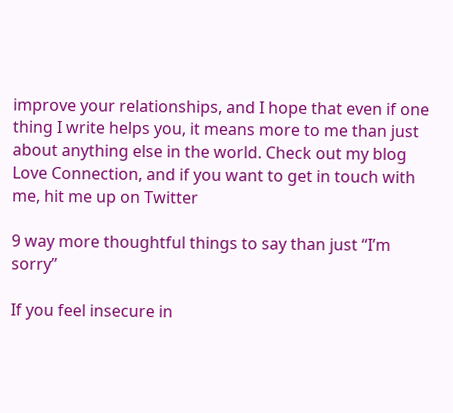improve your relationships, and I hope that even if one thing I write helps you, it means more to me than just about anything else in the world. Check out my blog Love Connection, and if you want to get in touch with me, hit me up on Twitter

9 way more thoughtful things to say than just “I’m sorry”

If you feel insecure in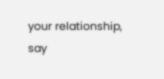your relationship, say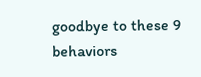goodbye to these 9 behaviors